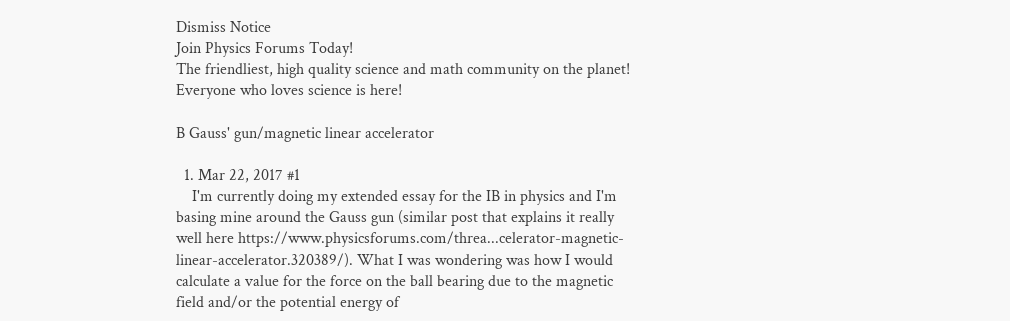Dismiss Notice
Join Physics Forums Today!
The friendliest, high quality science and math community on the planet! Everyone who loves science is here!

B Gauss' gun/magnetic linear accelerator

  1. Mar 22, 2017 #1
    I'm currently doing my extended essay for the IB in physics and I'm basing mine around the Gauss gun (similar post that explains it really well here https://www.physicsforums.com/threa...celerator-magnetic-linear-accelerator.320389/). What I was wondering was how I would calculate a value for the force on the ball bearing due to the magnetic field and/or the potential energy of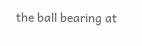the ball bearing at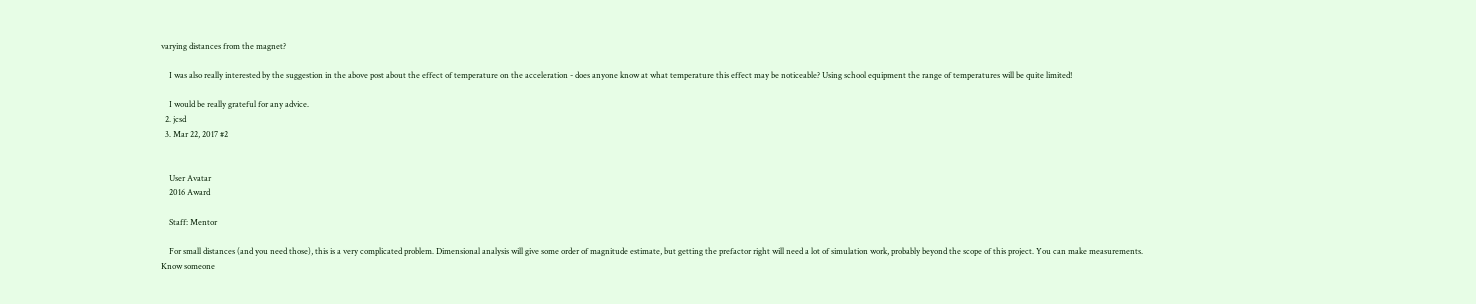varying distances from the magnet?

    I was also really interested by the suggestion in the above post about the effect of temperature on the acceleration - does anyone know at what temperature this effect may be noticeable? Using school equipment the range of temperatures will be quite limited!

    I would be really grateful for any advice.
  2. jcsd
  3. Mar 22, 2017 #2


    User Avatar
    2016 Award

    Staff: Mentor

    For small distances (and you need those), this is a very complicated problem. Dimensional analysis will give some order of magnitude estimate, but getting the prefactor right will need a lot of simulation work, probably beyond the scope of this project. You can make measurements.
Know someone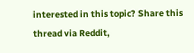interested in this topic? Share this thread via Reddit,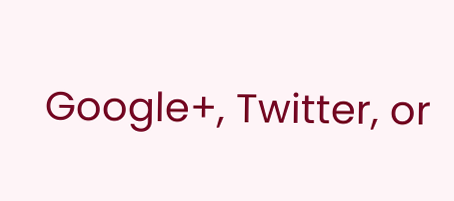Google+, Twitter, or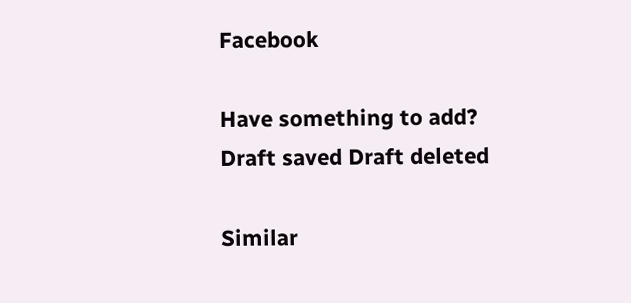Facebook

Have something to add?
Draft saved Draft deleted

Similar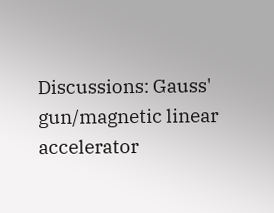Discussions: Gauss' gun/magnetic linear accelerator